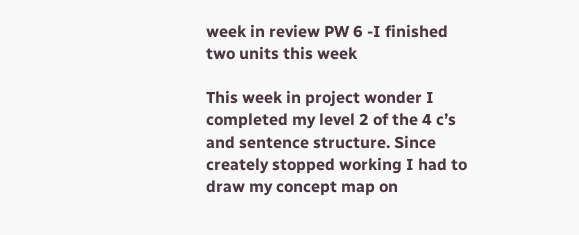week in review PW 6 -I finished two units this week

This week in project wonder I completed my level 2 of the 4 c’s and sentence structure. Since creately stopped working I had to draw my concept map on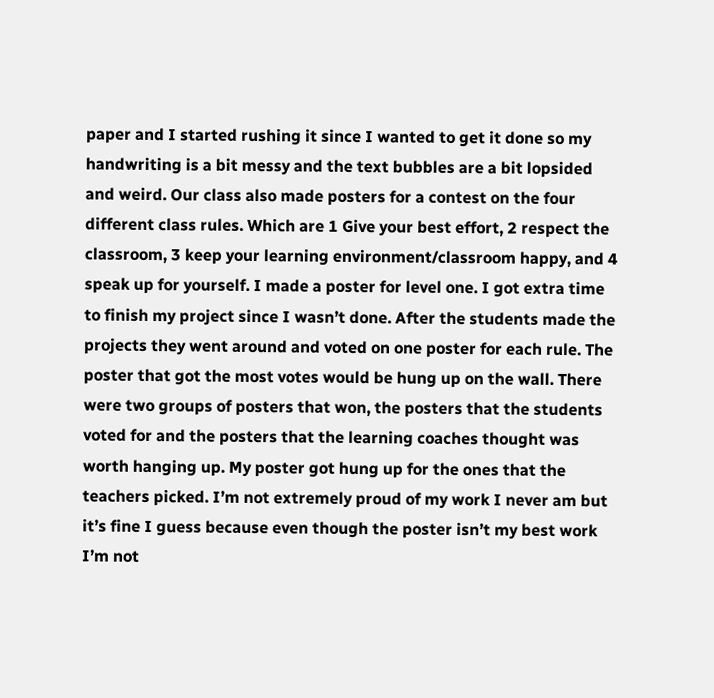paper and I started rushing it since I wanted to get it done so my handwriting is a bit messy and the text bubbles are a bit lopsided and weird. Our class also made posters for a contest on the four different class rules. Which are 1 Give your best effort, 2 respect the classroom, 3 keep your learning environment/classroom happy, and 4 speak up for yourself. I made a poster for level one. I got extra time to finish my project since I wasn’t done. After the students made the projects they went around and voted on one poster for each rule. The poster that got the most votes would be hung up on the wall. There were two groups of posters that won, the posters that the students voted for and the posters that the learning coaches thought was worth hanging up. My poster got hung up for the ones that the teachers picked. I’m not extremely proud of my work I never am but it’s fine I guess because even though the poster isn’t my best work I’m not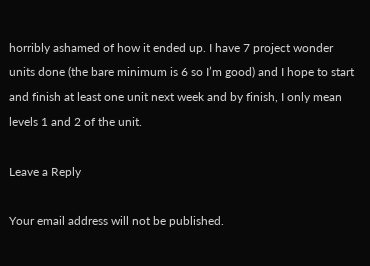horribly ashamed of how it ended up. I have 7 project wonder units done (the bare minimum is 6 so I’m good) and I hope to start and finish at least one unit next week and by finish, I only mean levels 1 and 2 of the unit.

Leave a Reply

Your email address will not be published.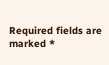Required fields are marked *